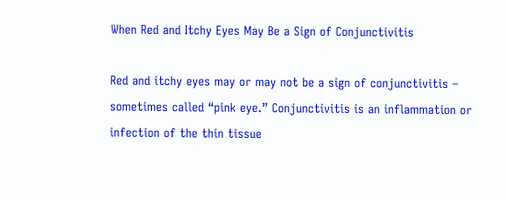When Red and Itchy Eyes May Be a Sign of Conjunctivitis

Red and itchy eyes may or may not be a sign of conjunctivitis – sometimes called “pink eye.” Conjunctivitis is an inflammation or infection of the thin tissue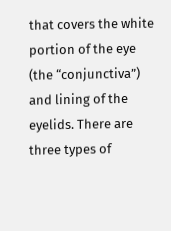that covers the white portion of the eye (the “conjunctiva”) and lining of the eyelids. There are three types of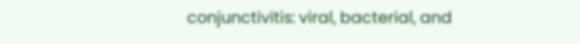conjunctivitis: viral, bacterial, and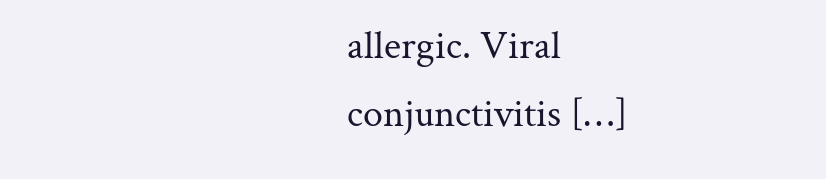allergic. Viral conjunctivitis […]